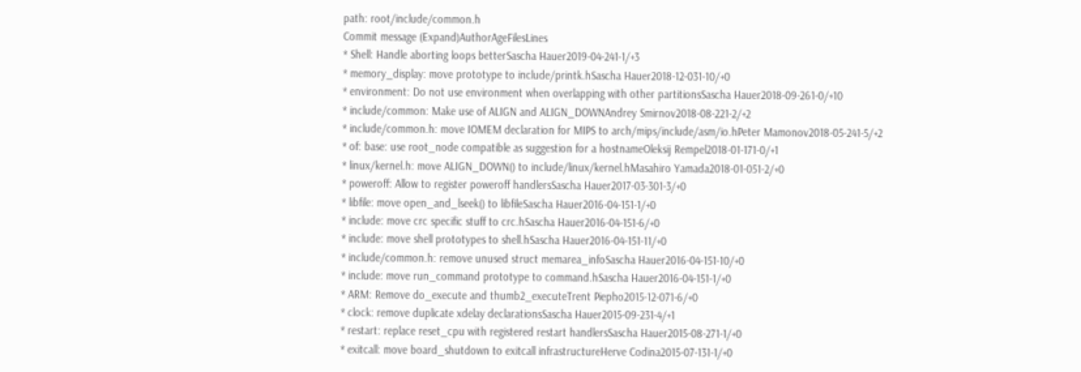path: root/include/common.h
Commit message (Expand)AuthorAgeFilesLines
* Shell: Handle aborting loops betterSascha Hauer2019-04-241-1/+3
* memory_display: move prototype to include/printk.hSascha Hauer2018-12-031-10/+0
* environment: Do not use environment when overlapping with other partitionsSascha Hauer2018-09-261-0/+10
* include/common: Make use of ALIGN and ALIGN_DOWNAndrey Smirnov2018-08-221-2/+2
* include/common.h: move IOMEM declaration for MIPS to arch/mips/include/asm/io.hPeter Mamonov2018-05-241-5/+2
* of: base: use root_node compatible as suggestion for a hostnameOleksij Rempel2018-01-171-0/+1
* linux/kernel.h: move ALIGN_DOWN() to include/linux/kernel.hMasahiro Yamada2018-01-051-2/+0
* poweroff: Allow to register poweroff handlersSascha Hauer2017-03-301-3/+0
* libfile: move open_and_lseek() to libfileSascha Hauer2016-04-151-1/+0
* include: move crc specific stuff to crc.hSascha Hauer2016-04-151-6/+0
* include: move shell prototypes to shell.hSascha Hauer2016-04-151-11/+0
* include/common.h: remove unused struct memarea_infoSascha Hauer2016-04-151-10/+0
* include: move run_command prototype to command.hSascha Hauer2016-04-151-1/+0
* ARM: Remove do_execute and thumb2_executeTrent Piepho2015-12-071-6/+0
* clock: remove duplicate xdelay declarationsSascha Hauer2015-09-231-4/+1
* restart: replace reset_cpu with registered restart handlersSascha Hauer2015-08-271-1/+0
* exitcall: move board_shutdown to exitcall infrastructureHerve Codina2015-07-131-1/+0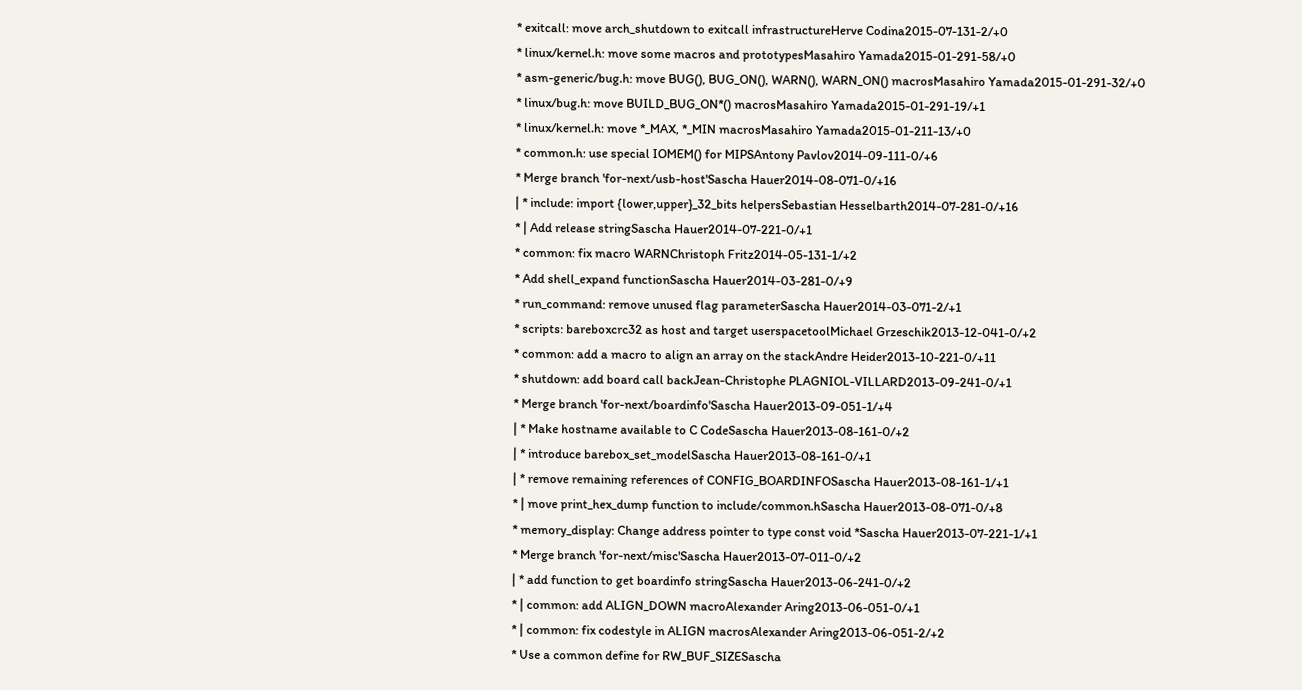* exitcall: move arch_shutdown to exitcall infrastructureHerve Codina2015-07-131-2/+0
* linux/kernel.h: move some macros and prototypesMasahiro Yamada2015-01-291-58/+0
* asm-generic/bug.h: move BUG(), BUG_ON(), WARN(), WARN_ON() macrosMasahiro Yamada2015-01-291-32/+0
* linux/bug.h: move BUILD_BUG_ON*() macrosMasahiro Yamada2015-01-291-19/+1
* linux/kernel.h: move *_MAX, *_MIN macrosMasahiro Yamada2015-01-211-13/+0
* common.h: use special IOMEM() for MIPSAntony Pavlov2014-09-111-0/+6
* Merge branch 'for-next/usb-host'Sascha Hauer2014-08-071-0/+16
| * include: import {lower,upper}_32_bits helpersSebastian Hesselbarth2014-07-281-0/+16
* | Add release stringSascha Hauer2014-07-221-0/+1
* common: fix macro WARNChristoph Fritz2014-05-131-1/+2
* Add shell_expand functionSascha Hauer2014-03-281-0/+9
* run_command: remove unused flag parameterSascha Hauer2014-03-071-2/+1
* scripts: bareboxcrc32 as host and target userspacetoolMichael Grzeschik2013-12-041-0/+2
* common: add a macro to align an array on the stackAndre Heider2013-10-221-0/+11
* shutdown: add board call backJean-Christophe PLAGNIOL-VILLARD2013-09-241-0/+1
* Merge branch 'for-next/boardinfo'Sascha Hauer2013-09-051-1/+4
| * Make hostname available to C CodeSascha Hauer2013-08-161-0/+2
| * introduce barebox_set_modelSascha Hauer2013-08-161-0/+1
| * remove remaining references of CONFIG_BOARDINFOSascha Hauer2013-08-161-1/+1
* | move print_hex_dump function to include/common.hSascha Hauer2013-08-071-0/+8
* memory_display: Change address pointer to type const void *Sascha Hauer2013-07-221-1/+1
* Merge branch 'for-next/misc'Sascha Hauer2013-07-011-0/+2
| * add function to get boardinfo stringSascha Hauer2013-06-241-0/+2
* | common: add ALIGN_DOWN macroAlexander Aring2013-06-051-0/+1
* | common: fix codestyle in ALIGN macrosAlexander Aring2013-06-051-2/+2
* Use a common define for RW_BUF_SIZESascha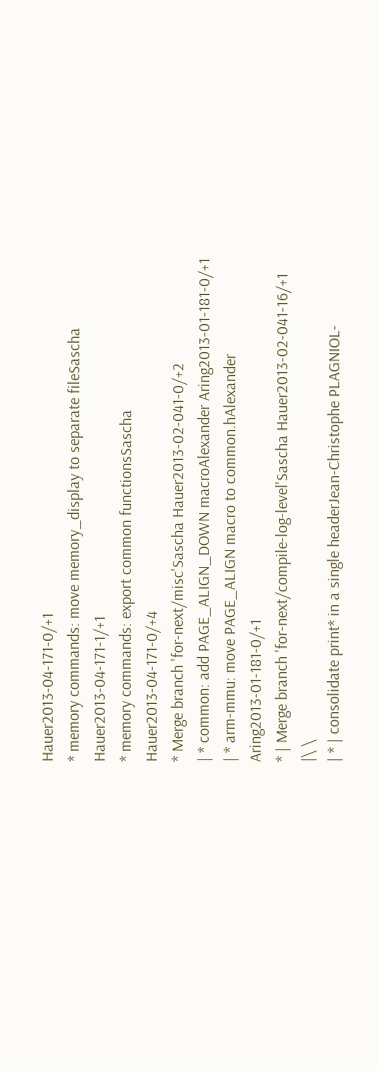Hauer2013-04-171-0/+1
* memory commands: move memory_display to separate fileSascha Hauer2013-04-171-1/+1
* memory commands: export common functionsSascha Hauer2013-04-171-0/+4
* Merge branch 'for-next/misc'Sascha Hauer2013-02-041-0/+2
| * common: add PAGE_ALIGN_DOWN macroAlexander Aring2013-01-181-0/+1
| * arm-mmu: move PAGE_ALIGN macro to common.hAlexander Aring2013-01-181-0/+1
* | Merge branch 'for-next/compile-log-level'Sascha Hauer2013-02-041-16/+1
|\ \
| * | consolidate print* in a single headerJean-Christophe PLAGNIOL-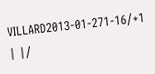VILLARD2013-01-271-16/+1
| |/